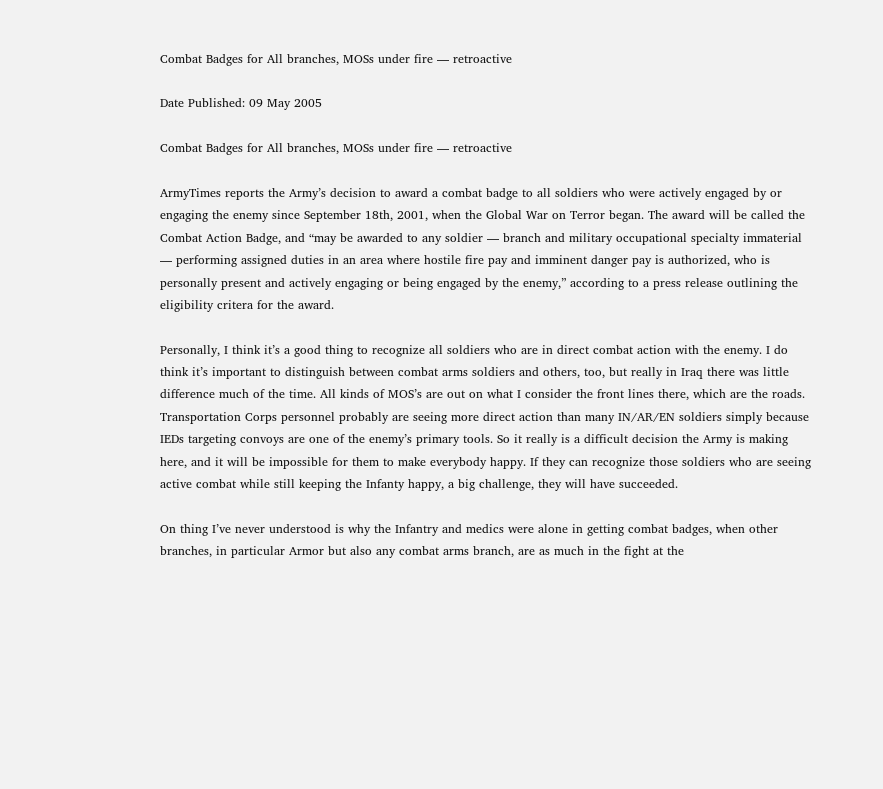Combat Badges for All branches, MOSs under fire — retroactive

Date Published: 09 May 2005

Combat Badges for All branches, MOSs under fire — retroactive

ArmyTimes reports the Army’s decision to award a combat badge to all soldiers who were actively engaged by or engaging the enemy since September 18th, 2001, when the Global War on Terror began. The award will be called the Combat Action Badge, and “may be awarded to any soldier — branch and military occupational specialty immaterial — performing assigned duties in an area where hostile fire pay and imminent danger pay is authorized, who is personally present and actively engaging or being engaged by the enemy,” according to a press release outlining the eligibility critera for the award.

Personally, I think it’s a good thing to recognize all soldiers who are in direct combat action with the enemy. I do think it’s important to distinguish between combat arms soldiers and others, too, but really in Iraq there was little difference much of the time. All kinds of MOS’s are out on what I consider the front lines there, which are the roads. Transportation Corps personnel probably are seeing more direct action than many IN/AR/EN soldiers simply because IEDs targeting convoys are one of the enemy’s primary tools. So it really is a difficult decision the Army is making here, and it will be impossible for them to make everybody happy. If they can recognize those soldiers who are seeing active combat while still keeping the Infanty happy, a big challenge, they will have succeeded.

On thing I’ve never understood is why the Infantry and medics were alone in getting combat badges, when other branches, in particular Armor but also any combat arms branch, are as much in the fight at the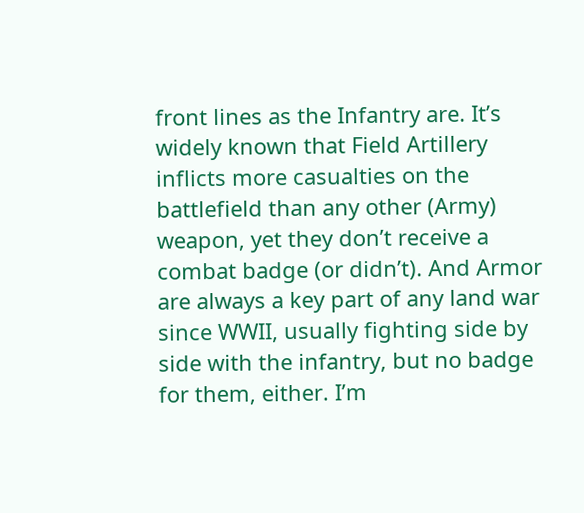front lines as the Infantry are. It’s widely known that Field Artillery inflicts more casualties on the battlefield than any other (Army) weapon, yet they don’t receive a combat badge (or didn’t). And Armor are always a key part of any land war since WWII, usually fighting side by side with the infantry, but no badge for them, either. I’m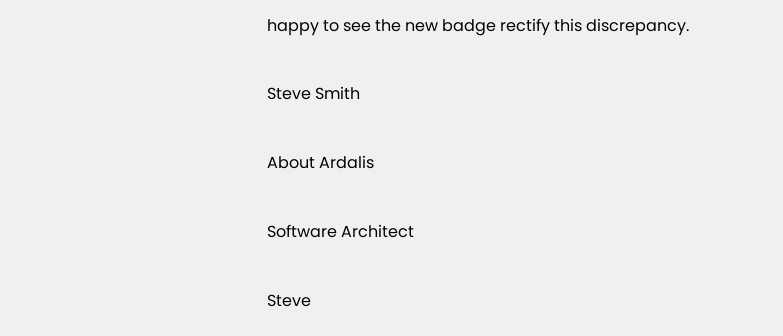happy to see the new badge rectify this discrepancy.

Steve Smith

About Ardalis

Software Architect

Steve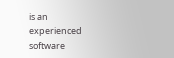is an experienced software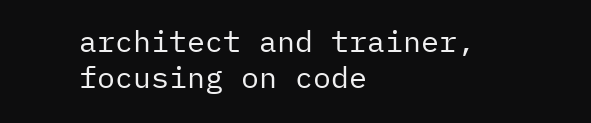architect and trainer, focusing on code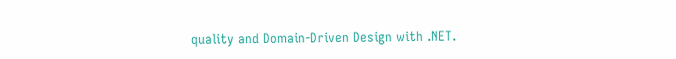quality and Domain-Driven Design with .NET.